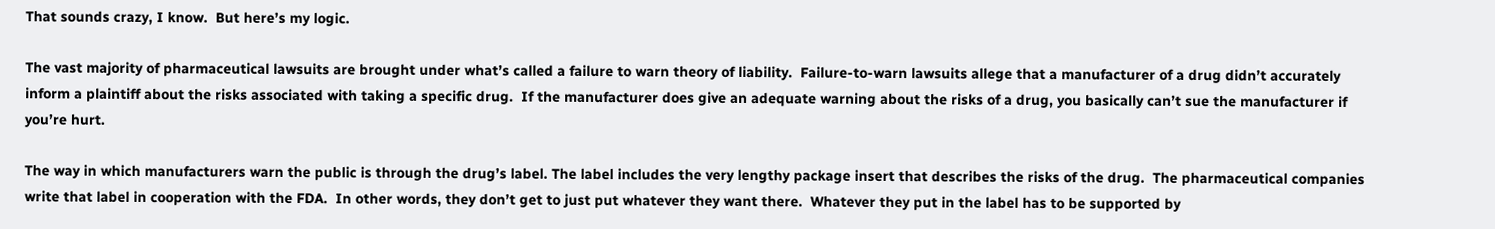That sounds crazy, I know.  But here’s my logic.

The vast majority of pharmaceutical lawsuits are brought under what’s called a failure to warn theory of liability.  Failure-to-warn lawsuits allege that a manufacturer of a drug didn’t accurately inform a plaintiff about the risks associated with taking a specific drug.  If the manufacturer does give an adequate warning about the risks of a drug, you basically can’t sue the manufacturer if you’re hurt.

The way in which manufacturers warn the public is through the drug’s label. The label includes the very lengthy package insert that describes the risks of the drug.  The pharmaceutical companies write that label in cooperation with the FDA.  In other words, they don’t get to just put whatever they want there.  Whatever they put in the label has to be supported by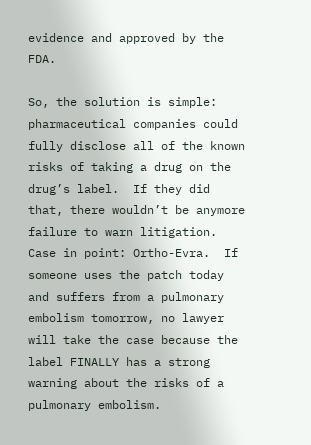evidence and approved by the FDA.

So, the solution is simple: pharmaceutical companies could fully disclose all of the known risks of taking a drug on the drug’s label.  If they did that, there wouldn’t be anymore failure to warn litigation.  Case in point: Ortho-Evra.  If someone uses the patch today and suffers from a pulmonary embolism tomorrow, no lawyer will take the case because the label FINALLY has a strong warning about the risks of a pulmonary embolism.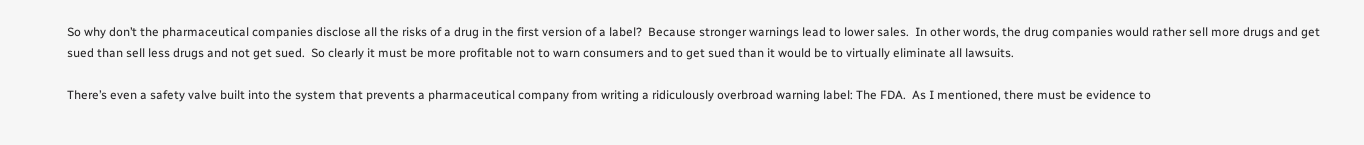So why don’t the pharmaceutical companies disclose all the risks of a drug in the first version of a label?  Because stronger warnings lead to lower sales.  In other words, the drug companies would rather sell more drugs and get sued than sell less drugs and not get sued.  So clearly it must be more profitable not to warn consumers and to get sued than it would be to virtually eliminate all lawsuits.

There’s even a safety valve built into the system that prevents a pharmaceutical company from writing a ridiculously overbroad warning label: The FDA.  As I mentioned, there must be evidence to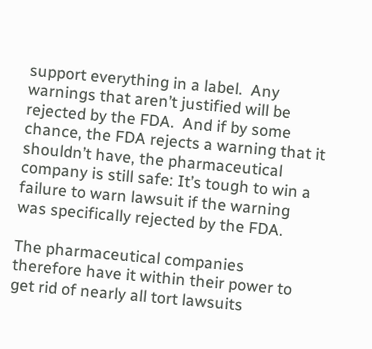support everything in a label.  Any warnings that aren’t justified will be rejected by the FDA.  And if by some chance, the FDA rejects a warning that it shouldn’t have, the pharmaceutical company is still safe: It’s tough to win a failure to warn lawsuit if the warning was specifically rejected by the FDA.

The pharmaceutical companies therefore have it within their power to get rid of nearly all tort lawsuits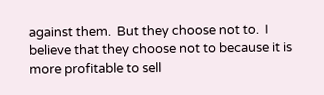against them.  But they choose not to.  I believe that they choose not to because it is more profitable to sell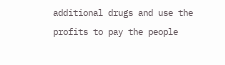additional drugs and use the profits to pay the people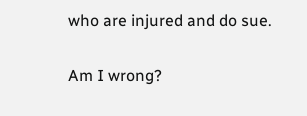who are injured and do sue.

Am I wrong?